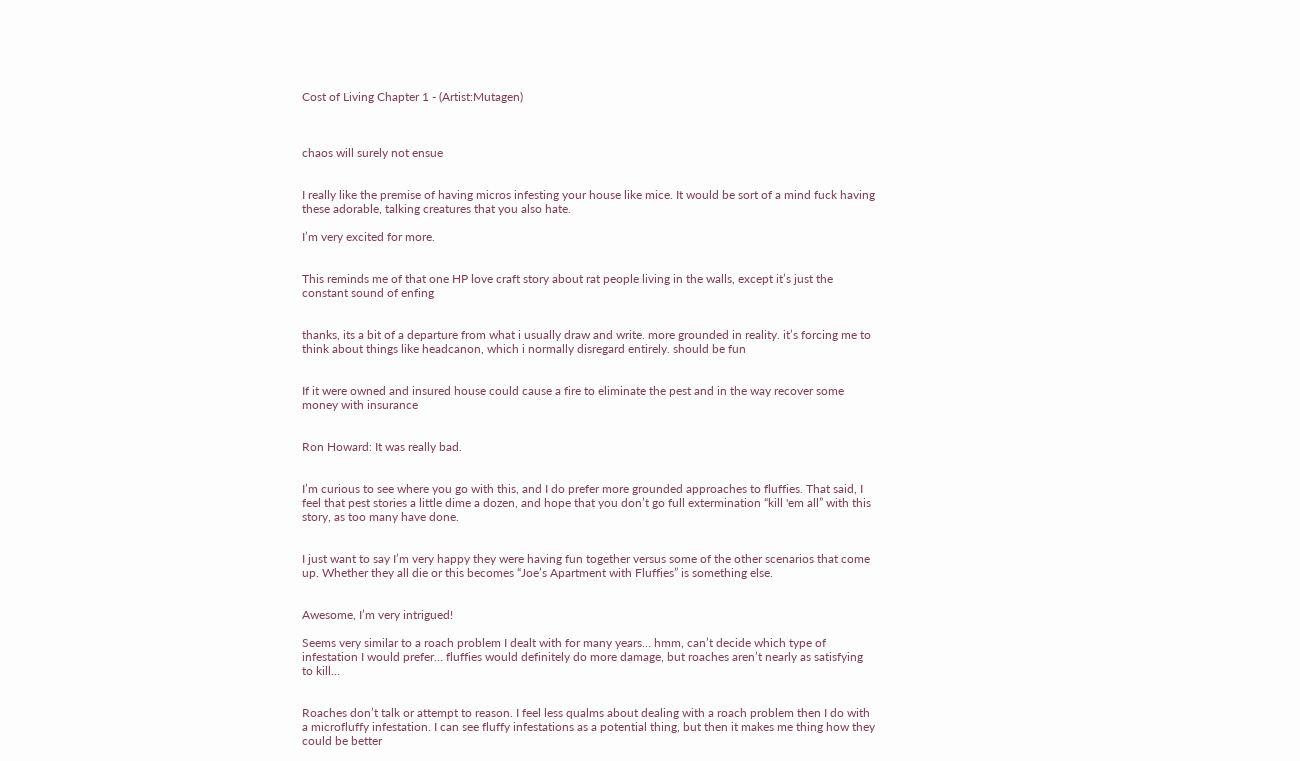Cost of Living Chapter 1 - (Artist:Mutagen)



chaos will surely not ensue


I really like the premise of having micros infesting your house like mice. It would be sort of a mind fuck having these adorable, talking creatures that you also hate.

I’m very excited for more.


This reminds me of that one HP love craft story about rat people living in the walls, except it’s just the constant sound of enfing


thanks, its a bit of a departure from what i usually draw and write. more grounded in reality. it’s forcing me to think about things like headcanon, which i normally disregard entirely. should be fun


If it were owned and insured house could cause a fire to eliminate the pest and in the way recover some money with insurance


Ron Howard: It was really bad.


I’m curious to see where you go with this, and I do prefer more grounded approaches to fluffies. That said, I feel that pest stories a little dime a dozen, and hope that you don’t go full extermination “kill 'em all” with this story, as too many have done.


I just want to say I’m very happy they were having fun together versus some of the other scenarios that come up. Whether they all die or this becomes “Joe’s Apartment with Fluffies” is something else.


Awesome, I’m very intrigued!

Seems very similar to a roach problem I dealt with for many years… hmm, can’t decide which type of infestation I would prefer… fluffies would definitely do more damage, but roaches aren’t nearly as satisfying to kill…


Roaches don’t talk or attempt to reason. I feel less qualms about dealing with a roach problem then I do with a microfluffy infestation. I can see fluffy infestations as a potential thing, but then it makes me thing how they could be better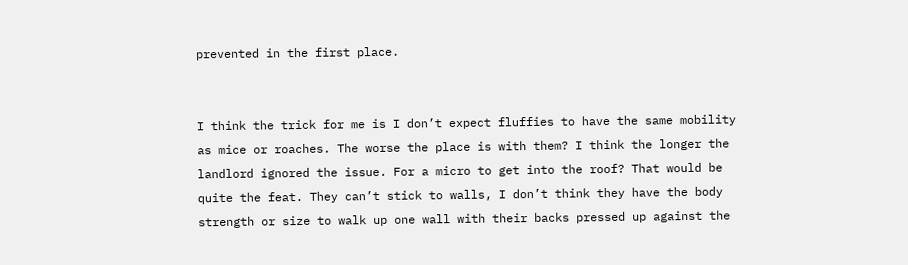prevented in the first place.


I think the trick for me is I don’t expect fluffies to have the same mobility as mice or roaches. The worse the place is with them? I think the longer the landlord ignored the issue. For a micro to get into the roof? That would be quite the feat. They can’t stick to walls, I don’t think they have the body strength or size to walk up one wall with their backs pressed up against the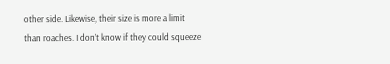other side. Likewise, their size is more a limit than roaches. I don’t know if they could squeeze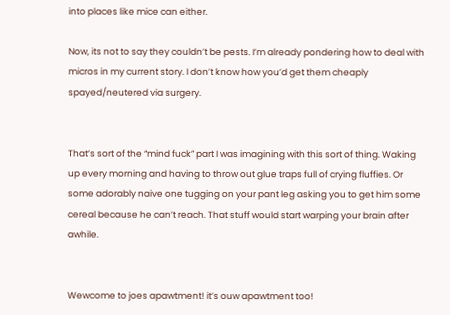into places like mice can either.

Now, its not to say they couldn’t be pests. I’m already pondering how to deal with micros in my current story. I don’t know how you’d get them cheaply spayed/neutered via surgery.


That’s sort of the “mind fuck” part I was imagining with this sort of thing. Waking up every morning and having to throw out glue traps full of crying fluffies. Or some adorably naive one tugging on your pant leg asking you to get him some cereal because he can’t reach. That stuff would start warping your brain after awhile.


Wewcome to joes apawtment! it’s ouw apawtment too!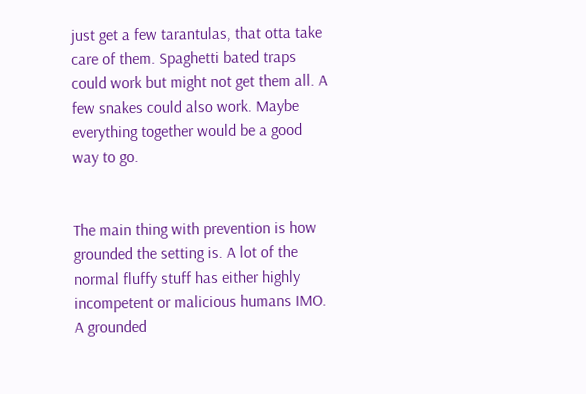just get a few tarantulas, that otta take care of them. Spaghetti bated traps could work but might not get them all. A few snakes could also work. Maybe everything together would be a good way to go.


The main thing with prevention is how grounded the setting is. A lot of the normal fluffy stuff has either highly incompetent or malicious humans IMO. A grounded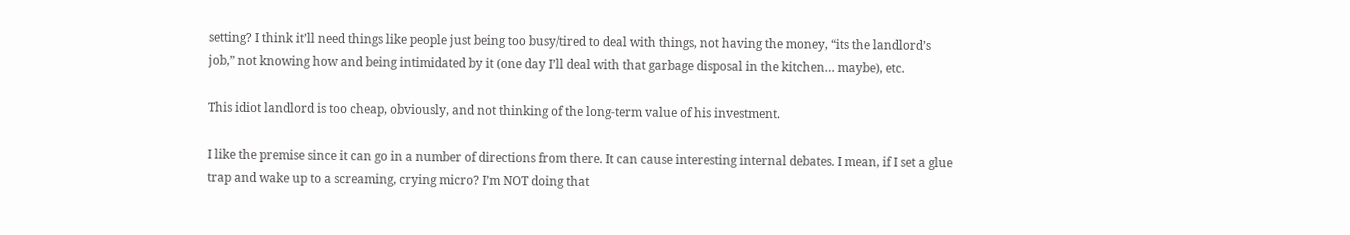setting? I think it’ll need things like people just being too busy/tired to deal with things, not having the money, “its the landlord’s job,” not knowing how and being intimidated by it (one day I’ll deal with that garbage disposal in the kitchen… maybe), etc.

This idiot landlord is too cheap, obviously, and not thinking of the long-term value of his investment.

I like the premise since it can go in a number of directions from there. It can cause interesting internal debates. I mean, if I set a glue trap and wake up to a screaming, crying micro? I’m NOT doing that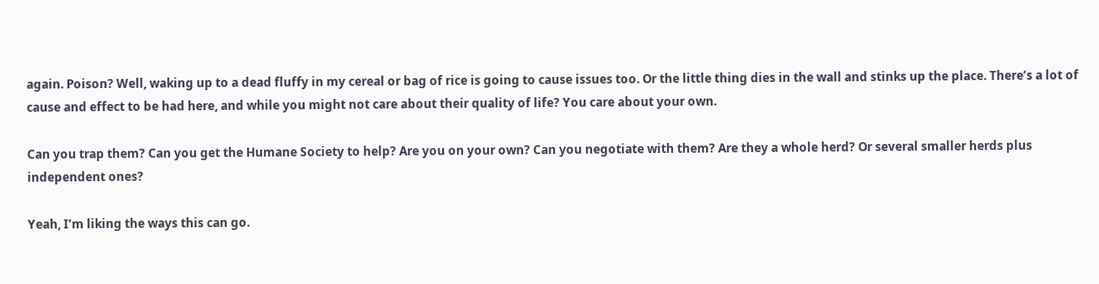again. Poison? Well, waking up to a dead fluffy in my cereal or bag of rice is going to cause issues too. Or the little thing dies in the wall and stinks up the place. There’s a lot of cause and effect to be had here, and while you might not care about their quality of life? You care about your own.

Can you trap them? Can you get the Humane Society to help? Are you on your own? Can you negotiate with them? Are they a whole herd? Or several smaller herds plus independent ones?

Yeah, I’m liking the ways this can go.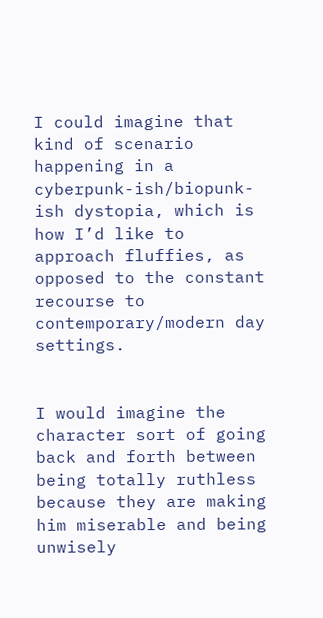I could imagine that kind of scenario happening in a cyberpunk-ish/biopunk-ish dystopia, which is how I’d like to approach fluffies, as opposed to the constant recourse to contemporary/modern day settings.


I would imagine the character sort of going back and forth between being totally ruthless because they are making him miserable and being unwisely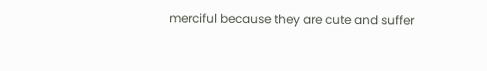merciful because they are cute and suffer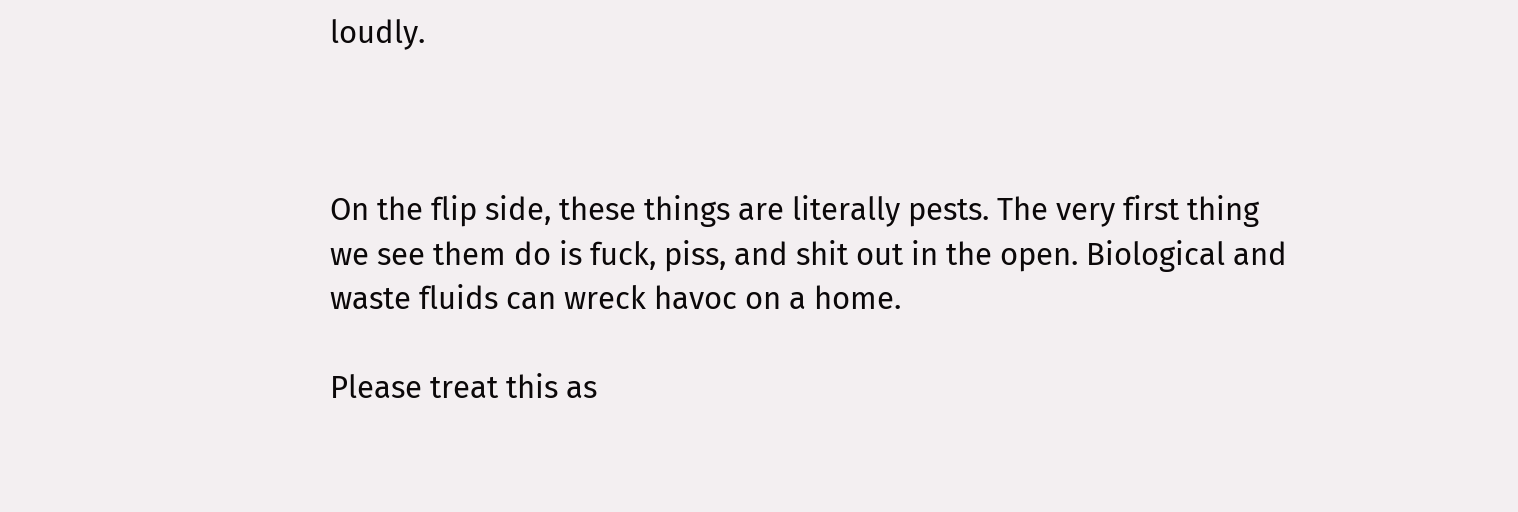loudly.



On the flip side, these things are literally pests. The very first thing we see them do is fuck, piss, and shit out in the open. Biological and waste fluids can wreck havoc on a home.

Please treat this as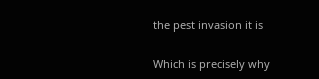the pest invasion it is


Which is precisely why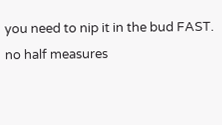you need to nip it in the bud FAST. no half measures